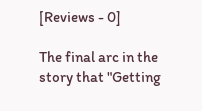[Reviews - 0]

The final arc in the story that "Getting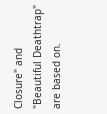Closure" and "Beautiful Deathtrap" are based on.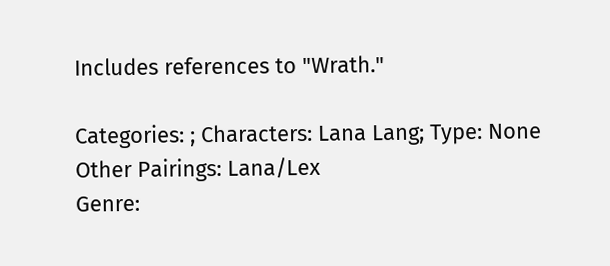Includes references to "Wrath."

Categories: ; Characters: Lana Lang; Type: None
Other Pairings: Lana/Lex
Genre: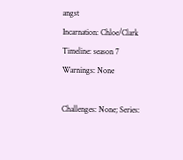angst
Incarnation: Chloe/Clark
Timeline: season 7
Warnings: None

Challenges: None; Series: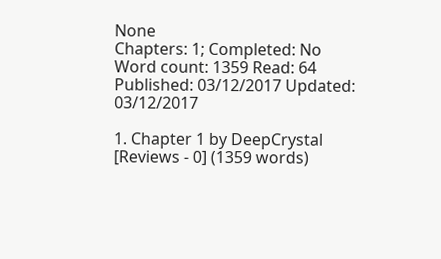None
Chapters: 1; Completed: No
Word count: 1359 Read: 64
Published: 03/12/2017 Updated: 03/12/2017

1. Chapter 1 by DeepCrystal [Reviews - 0] (1359 words)